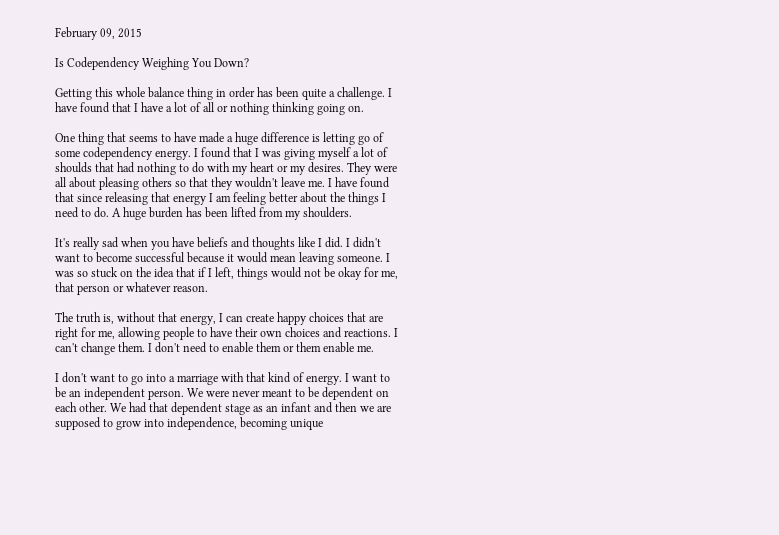February 09, 2015

Is Codependency Weighing You Down?

Getting this whole balance thing in order has been quite a challenge. I have found that I have a lot of all or nothing thinking going on.

One thing that seems to have made a huge difference is letting go of some codependency energy. I found that I was giving myself a lot of shoulds that had nothing to do with my heart or my desires. They were all about pleasing others so that they wouldn't leave me. I have found that since releasing that energy I am feeling better about the things I need to do. A huge burden has been lifted from my shoulders.

It's really sad when you have beliefs and thoughts like I did. I didn't want to become successful because it would mean leaving someone. I was so stuck on the idea that if I left, things would not be okay for me, that person or whatever reason.

The truth is, without that energy, I can create happy choices that are right for me, allowing people to have their own choices and reactions. I can't change them. I don't need to enable them or them enable me.

I don't want to go into a marriage with that kind of energy. I want to be an independent person. We were never meant to be dependent on each other. We had that dependent stage as an infant and then we are supposed to grow into independence, becoming unique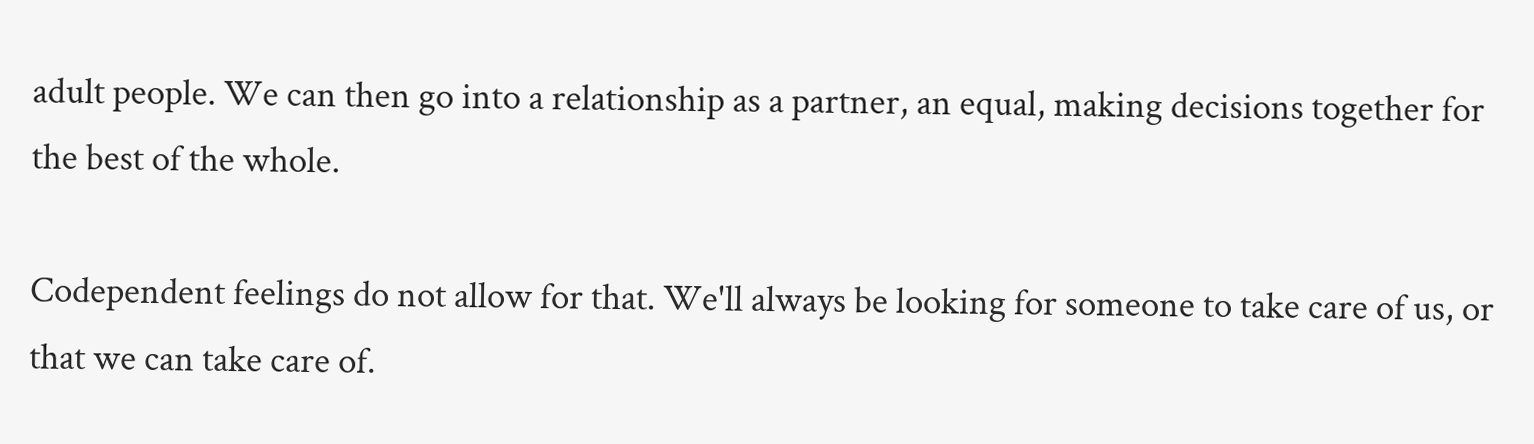adult people. We can then go into a relationship as a partner, an equal, making decisions together for the best of the whole.

Codependent feelings do not allow for that. We'll always be looking for someone to take care of us, or that we can take care of.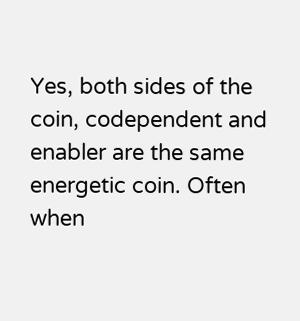Yes, both sides of the coin, codependent and enabler are the same energetic coin. Often when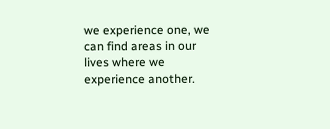we experience one, we can find areas in our lives where we experience another.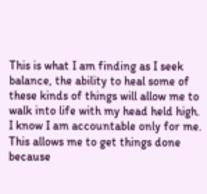This is what I am finding as I seek balance, the ability to heal some of these kinds of things will allow me to walk into life with my head held high. I know I am accountable only for me. This allows me to get things done because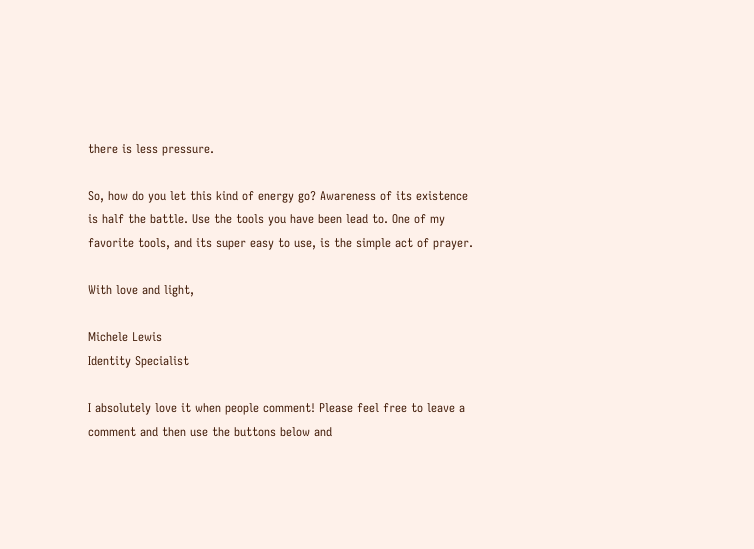there is less pressure.

So, how do you let this kind of energy go? Awareness of its existence is half the battle. Use the tools you have been lead to. One of my favorite tools, and its super easy to use, is the simple act of prayer.

With love and light,

Michele Lewis
Identity Specialist

I absolutely love it when people comment! Please feel free to leave a comment and then use the buttons below and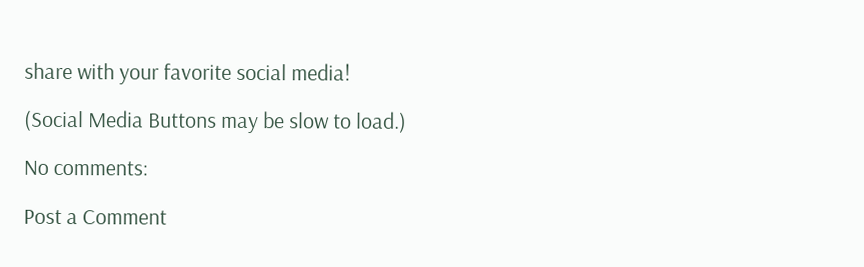share with your favorite social media!

(Social Media Buttons may be slow to load.)

No comments:

Post a Comment